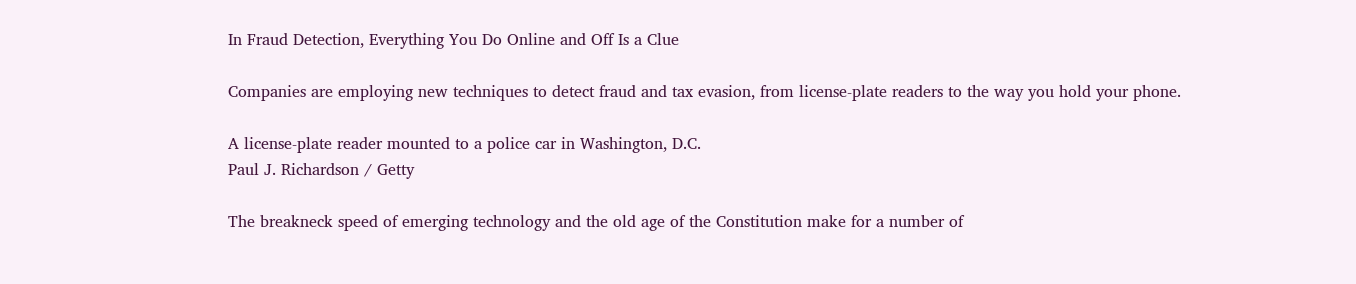In Fraud Detection, Everything You Do Online and Off Is a Clue

Companies are employing new techniques to detect fraud and tax evasion, from license-plate readers to the way you hold your phone.

A license-plate reader mounted to a police car in Washington, D.C.
Paul J. Richardson / Getty

The breakneck speed of emerging technology and the old age of the Constitution make for a number of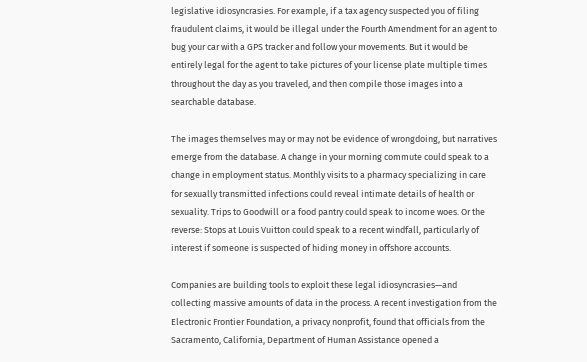legislative idiosyncrasies. For example, if a tax agency suspected you of filing fraudulent claims, it would be illegal under the Fourth Amendment for an agent to bug your car with a GPS tracker and follow your movements. But it would be entirely legal for the agent to take pictures of your license plate multiple times throughout the day as you traveled, and then compile those images into a searchable database.

The images themselves may or may not be evidence of wrongdoing, but narratives emerge from the database. A change in your morning commute could speak to a change in employment status. Monthly visits to a pharmacy specializing in care for sexually transmitted infections could reveal intimate details of health or sexuality. Trips to Goodwill or a food pantry could speak to income woes. Or the reverse: Stops at Louis Vuitton could speak to a recent windfall, particularly of interest if someone is suspected of hiding money in offshore accounts.

Companies are building tools to exploit these legal idiosyncrasies—and collecting massive amounts of data in the process. A recent investigation from the Electronic Frontier Foundation, a privacy nonprofit, found that officials from the Sacramento, California, Department of Human Assistance opened a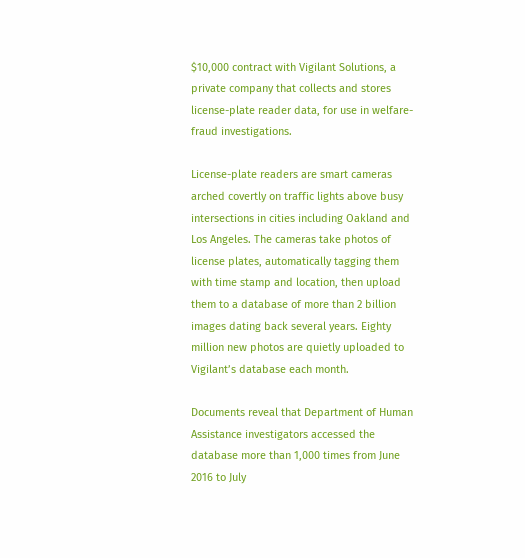$10,000 contract with Vigilant Solutions, a private company that collects and stores license-plate reader data, for use in welfare-fraud investigations.

License-plate readers are smart cameras arched covertly on traffic lights above busy intersections in cities including Oakland and Los Angeles. The cameras take photos of license plates, automatically tagging them with time stamp and location, then upload them to a database of more than 2 billion images dating back several years. Eighty million new photos are quietly uploaded to Vigilant’s database each month.

Documents reveal that Department of Human Assistance investigators accessed the database more than 1,000 times from June 2016 to July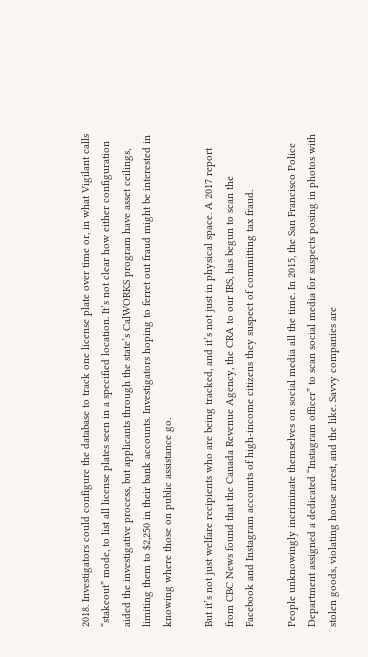2018. Investigators could configure the database to track one license plate over time or, in what Vigilant calls “stakeout” mode, to list all license plates seen in a specified location. It’s not clear how either configuration aided the investigative process, but applicants through the state’s CalWORKS program have asset ceilings, limiting them to $2,250 in their bank accounts. Investigators hoping to ferret out fraud might be interested in knowing where those on public assistance go.

But it’s not just welfare recipients who are being tracked, and it’s not just in physical space. A 2017 report from CBC News found that the Canada Revenue Agency, the CRA to our IRS, has begun to scan the Facebook and Instagram accounts of high-income citizens they suspect of committing tax fraud.

People unknowingly incriminate themselves on social media all the time. In 2015, the San Francisco Police Department assigned a dedicated “Instagram officer” to scan social media for suspects posing in photos with stolen goods, violating house arrest, and the like. Savvy companies are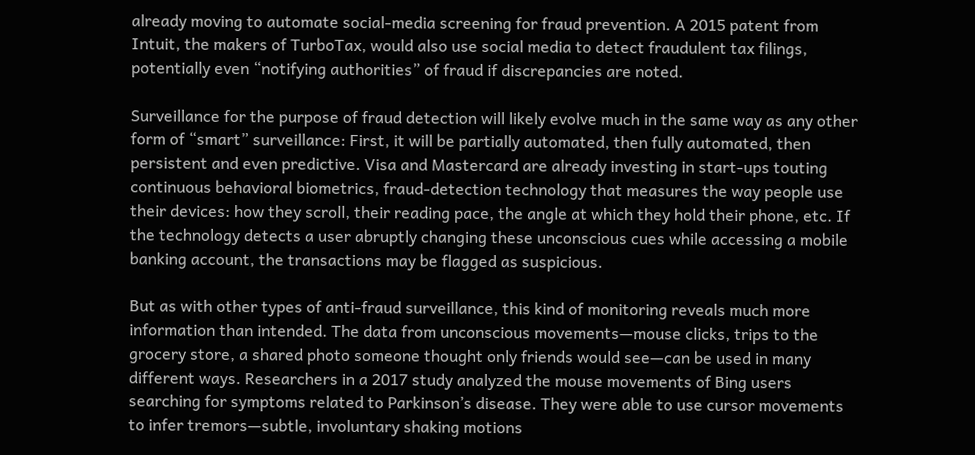already moving to automate social-media screening for fraud prevention. A 2015 patent from Intuit, the makers of TurboTax, would also use social media to detect fraudulent tax filings, potentially even “notifying authorities” of fraud if discrepancies are noted.

Surveillance for the purpose of fraud detection will likely evolve much in the same way as any other form of “smart” surveillance: First, it will be partially automated, then fully automated, then persistent and even predictive. Visa and Mastercard are already investing in start-ups touting continuous behavioral biometrics, fraud-detection technology that measures the way people use their devices: how they scroll, their reading pace, the angle at which they hold their phone, etc. If the technology detects a user abruptly changing these unconscious cues while accessing a mobile banking account, the transactions may be flagged as suspicious.

But as with other types of anti-fraud surveillance, this kind of monitoring reveals much more information than intended. The data from unconscious movements—mouse clicks, trips to the grocery store, a shared photo someone thought only friends would see—can be used in many different ways. Researchers in a 2017 study analyzed the mouse movements of Bing users searching for symptoms related to Parkinson’s disease. They were able to use cursor movements to infer tremors—subtle, involuntary shaking motions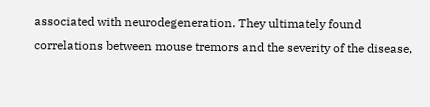associated with neurodegeneration. They ultimately found correlations between mouse tremors and the severity of the disease,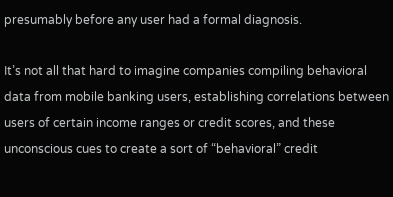presumably before any user had a formal diagnosis.

It’s not all that hard to imagine companies compiling behavioral data from mobile banking users, establishing correlations between users of certain income ranges or credit scores, and these unconscious cues to create a sort of “behavioral” credit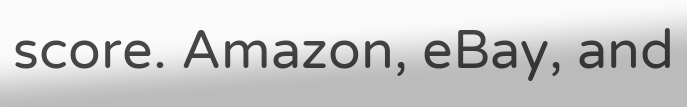score. Amazon, eBay, and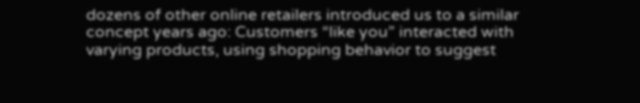dozens of other online retailers introduced us to a similar concept years ago: Customers “like you” interacted with varying products, using shopping behavior to suggest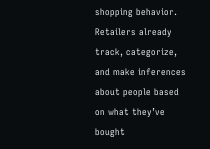shopping behavior. Retailers already track, categorize, and make inferences about people based on what they’ve bought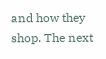and how they shop. The next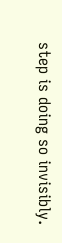step is doing so invisibly.